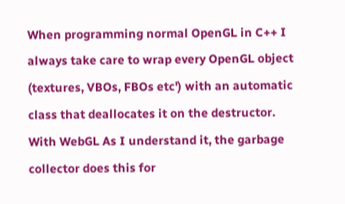When programming normal OpenGL in C++ I always take care to wrap every OpenGL object (textures, VBOs, FBOs etc') with an automatic class that deallocates it on the destructor.
With WebGL As I understand it, the garbage collector does this for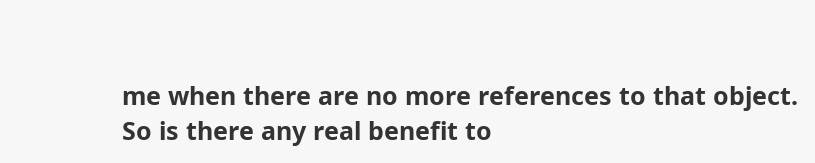me when there are no more references to that object.
So is there any real benefit to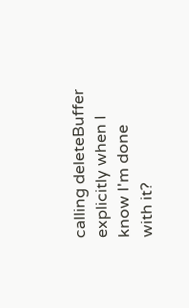calling deleteBuffer explicitly when I know I'm done with it?